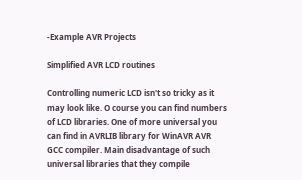-Example AVR Projects

Simplified AVR LCD routines

Controlling numeric LCD isn't so tricky as it may look like. O course you can find numbers of LCD libraries. One of more universal you can find in AVRLIB library for WinAVR AVR GCC compiler. Main disadvantage of such universal libraries that they compile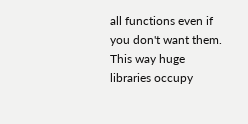all functions even if you don't want them. This way huge libraries occupy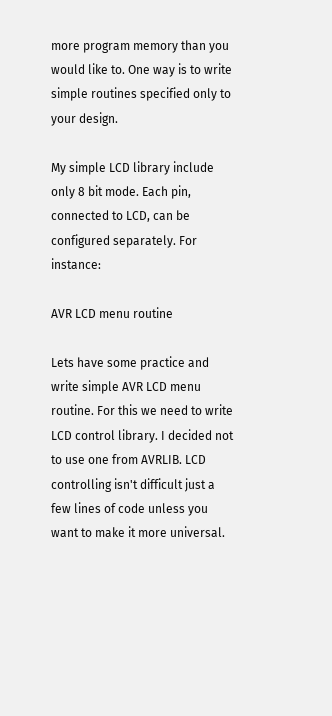more program memory than you would like to. One way is to write simple routines specified only to your design.

My simple LCD library include only 8 bit mode. Each pin, connected to LCD, can be configured separately. For instance:

AVR LCD menu routine

Lets have some practice and write simple AVR LCD menu routine. For this we need to write LCD control library. I decided not to use one from AVRLIB. LCD controlling isn't difficult just a few lines of code unless you want to make it more universal.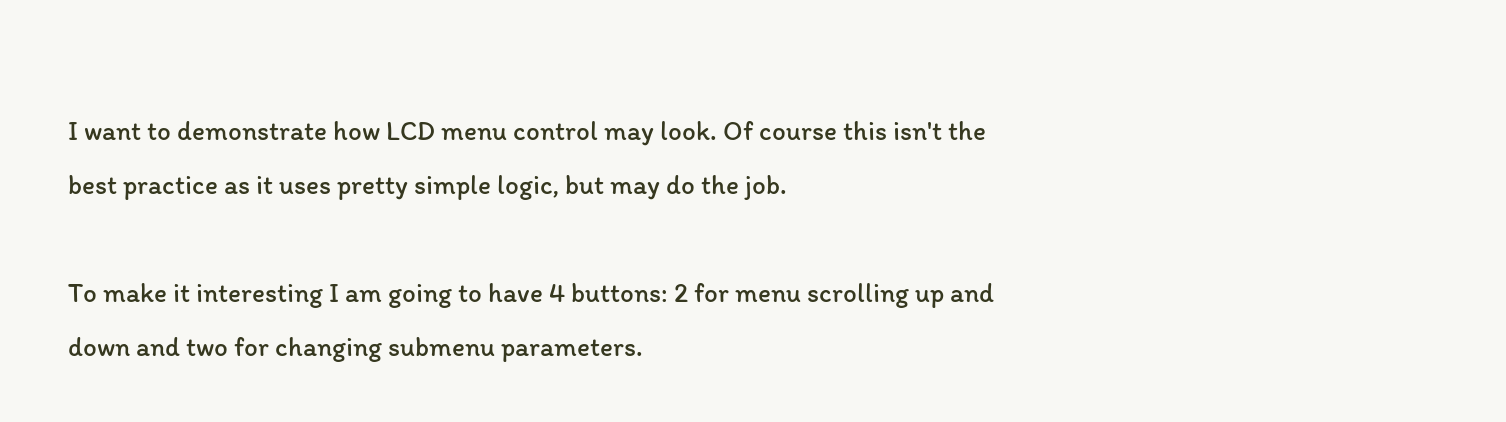I want to demonstrate how LCD menu control may look. Of course this isn't the best practice as it uses pretty simple logic, but may do the job.

To make it interesting I am going to have 4 buttons: 2 for menu scrolling up and down and two for changing submenu parameters.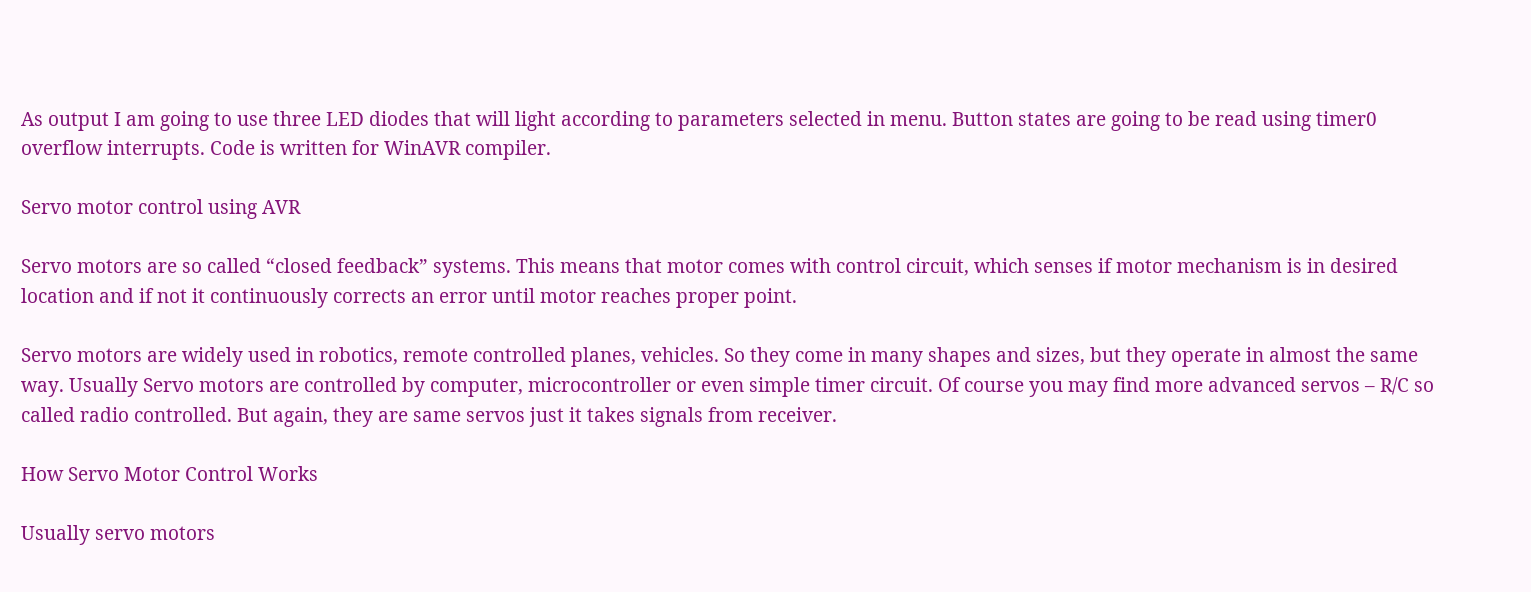As output I am going to use three LED diodes that will light according to parameters selected in menu. Button states are going to be read using timer0 overflow interrupts. Code is written for WinAVR compiler.

Servo motor control using AVR

Servo motors are so called “closed feedback” systems. This means that motor comes with control circuit, which senses if motor mechanism is in desired location and if not it continuously corrects an error until motor reaches proper point.

Servo motors are widely used in robotics, remote controlled planes, vehicles. So they come in many shapes and sizes, but they operate in almost the same way. Usually Servo motors are controlled by computer, microcontroller or even simple timer circuit. Of course you may find more advanced servos – R/C so called radio controlled. But again, they are same servos just it takes signals from receiver.

How Servo Motor Control Works

Usually servo motors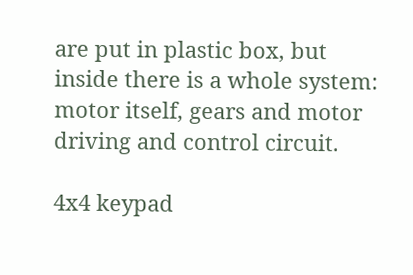are put in plastic box, but inside there is a whole system: motor itself, gears and motor driving and control circuit.

4x4 keypad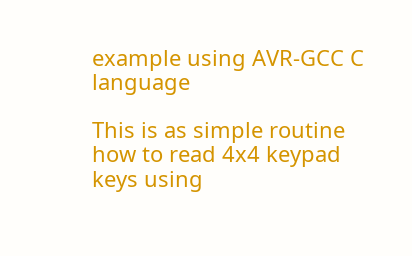example using AVR-GCC C language

This is as simple routine how to read 4x4 keypad keys using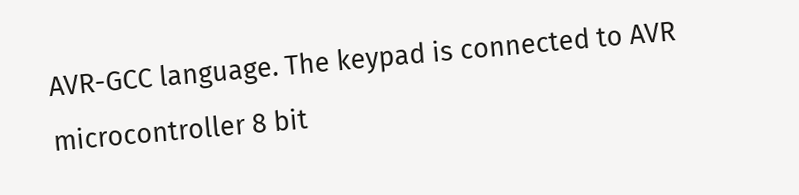AVR-GCC language. The keypad is connected to AVR microcontroller 8 bit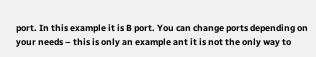port. In this example it is B port. You can change ports depending on your needs – this is only an example ant it is not the only way to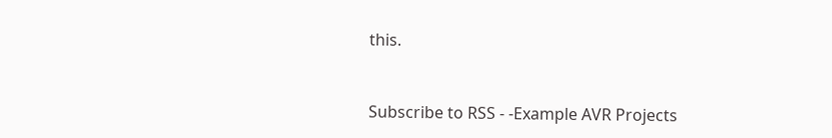this.



Subscribe to RSS - -Example AVR Projects